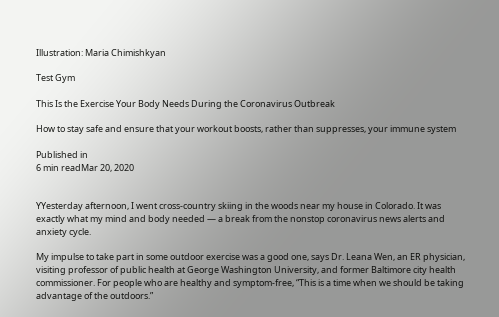Illustration: Maria Chimishkyan

Test Gym

This Is the Exercise Your Body Needs During the Coronavirus Outbreak

How to stay safe and ensure that your workout boosts, rather than suppresses, your immune system

Published in
6 min readMar 20, 2020


YYesterday afternoon, I went cross-country skiing in the woods near my house in Colorado. It was exactly what my mind and body needed — a break from the nonstop coronavirus news alerts and anxiety cycle.

My impulse to take part in some outdoor exercise was a good one, says Dr. Leana Wen, an ER physician, visiting professor of public health at George Washington University, and former Baltimore city health commissioner. For people who are healthy and symptom-free, “This is a time when we should be taking advantage of the outdoors.”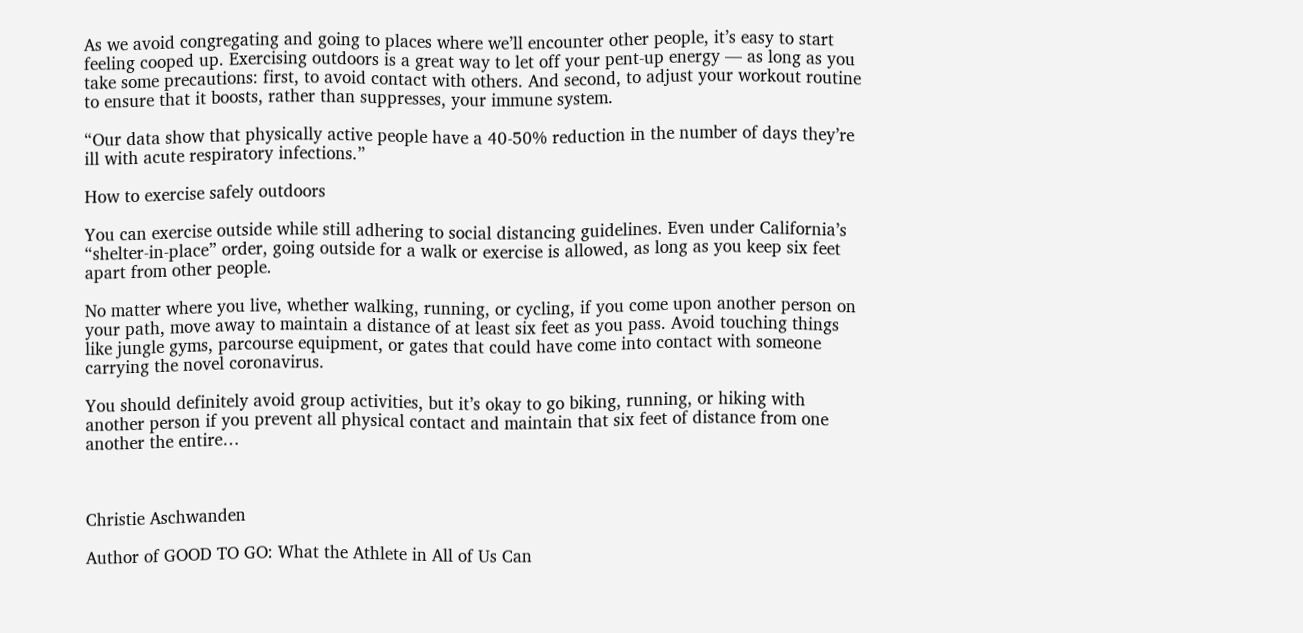As we avoid congregating and going to places where we’ll encounter other people, it’s easy to start feeling cooped up. Exercising outdoors is a great way to let off your pent-up energy — as long as you take some precautions: first, to avoid contact with others. And second, to adjust your workout routine to ensure that it boosts, rather than suppresses, your immune system.

“Our data show that physically active people have a 40-50% reduction in the number of days they’re ill with acute respiratory infections.”

How to exercise safely outdoors

You can exercise outside while still adhering to social distancing guidelines. Even under California’s “shelter-in-place” order, going outside for a walk or exercise is allowed, as long as you keep six feet apart from other people.

No matter where you live, whether walking, running, or cycling, if you come upon another person on your path, move away to maintain a distance of at least six feet as you pass. Avoid touching things like jungle gyms, parcourse equipment, or gates that could have come into contact with someone carrying the novel coronavirus.

You should definitely avoid group activities, but it’s okay to go biking, running, or hiking with another person if you prevent all physical contact and maintain that six feet of distance from one another the entire…



Christie Aschwanden

Author of GOOD TO GO: What the Athlete in All of Us Can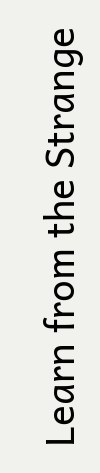Learn from the Strange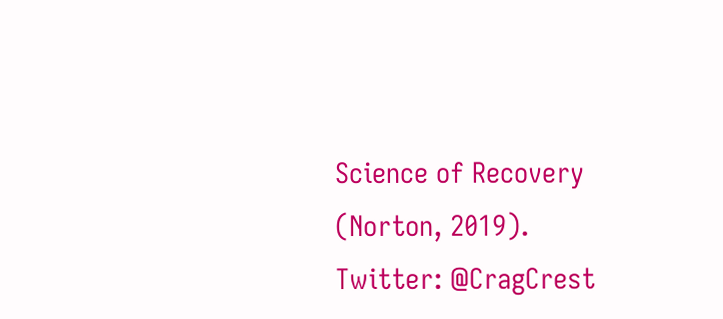Science of Recovery (Norton, 2019). Twitter: @CragCrest